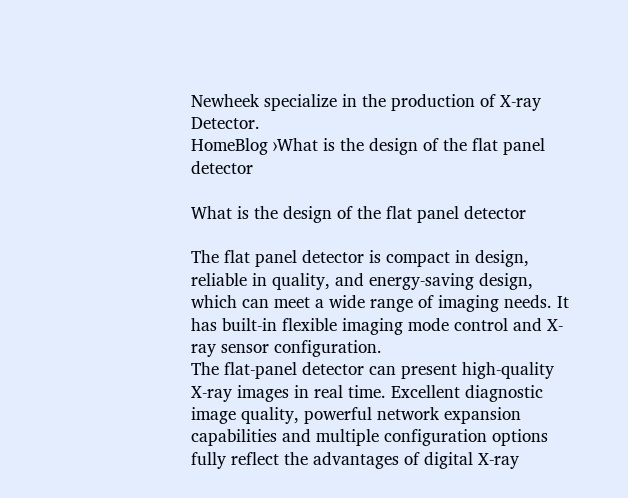Newheek specialize in the production of X-ray Detector.
HomeBlog ›What is the design of the flat panel detector

What is the design of the flat panel detector

The flat panel detector is compact in design, reliable in quality, and energy-saving design, which can meet a wide range of imaging needs. It has built-in flexible imaging mode control and X-ray sensor configuration.
The flat-panel detector can present high-quality X-ray images in real time. Excellent diagnostic image quality, powerful network expansion capabilities and multiple configuration options fully reflect the advantages of digital X-ray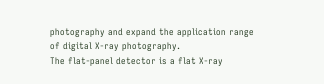photography and expand the application range of digital X-ray photography.
The flat-panel detector is a flat X-ray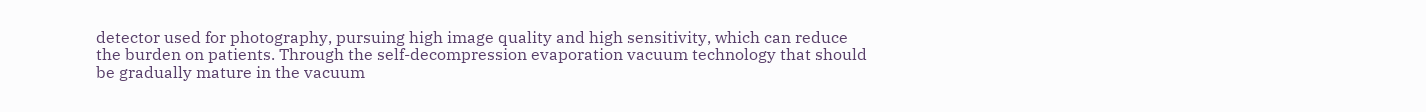detector used for photography, pursuing high image quality and high sensitivity, which can reduce the burden on patients. Through the self-decompression evaporation vacuum technology that should be gradually mature in the vacuum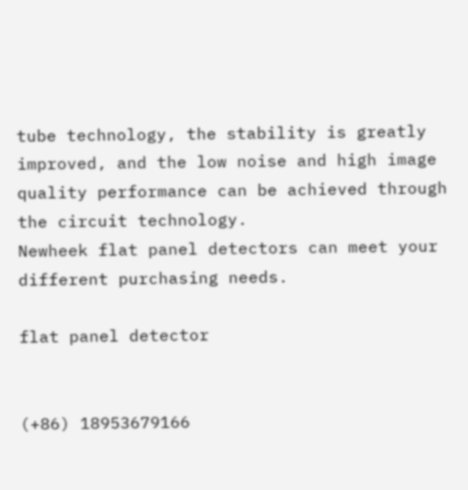tube technology, the stability is greatly improved, and the low noise and high image quality performance can be achieved through the circuit technology.
Newheek flat panel detectors can meet your different purchasing needs.

flat panel detector


(+86) 18953679166